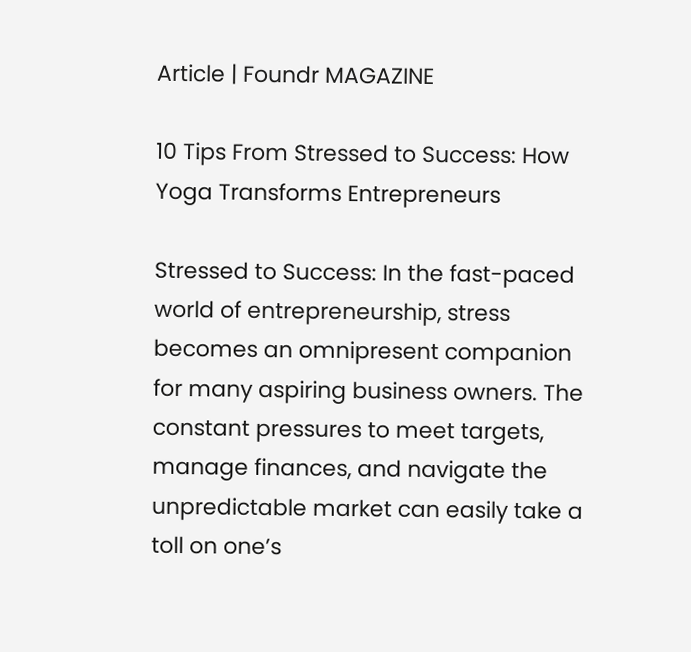Article | Foundr MAGAZINE

10 Tips From Stressed to Success: How Yoga Transforms Entrepreneurs

Stressed to Success: In the fast-paced world of entrepreneurship, stress becomes an omnipresent companion for many aspiring business owners. The constant pressures to meet targets, manage finances, and navigate the unpredictable market can easily take a toll on one’s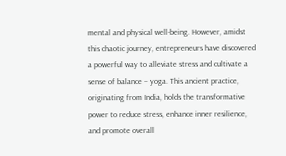mental and physical well-being. However, amidst this chaotic journey, entrepreneurs have discovered a powerful way to alleviate stress and cultivate a sense of balance – yoga. This ancient practice, originating from India, holds the transformative power to reduce stress, enhance inner resilience, and promote overall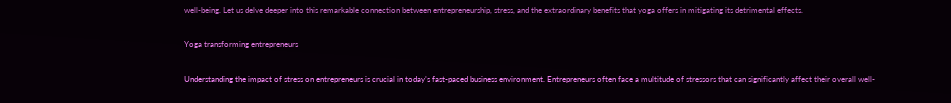well-being. Let us delve deeper into this remarkable connection between entrepreneurship, stress, and the extraordinary benefits that yoga offers in mitigating its detrimental effects.

Yoga transforming entrepreneurs

Understanding the impact of stress on entrepreneurs is crucial in today’s fast-paced business environment. Entrepreneurs often face a multitude of stressors that can significantly affect their overall well-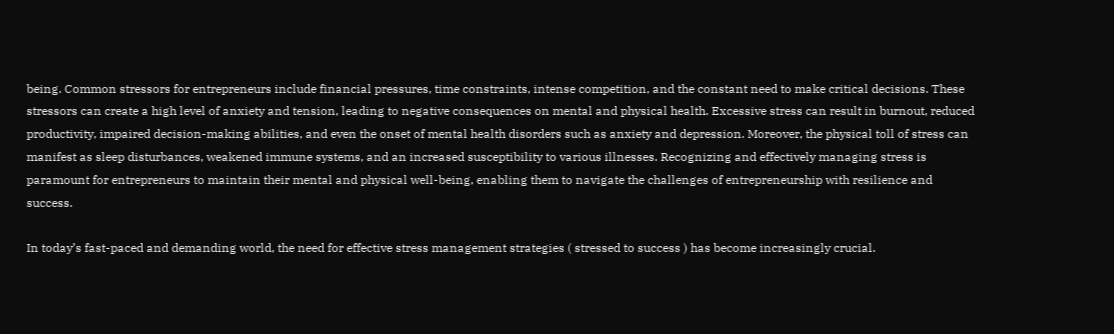being. Common stressors for entrepreneurs include financial pressures, time constraints, intense competition, and the constant need to make critical decisions. These stressors can create a high level of anxiety and tension, leading to negative consequences on mental and physical health. Excessive stress can result in burnout, reduced productivity, impaired decision-making abilities, and even the onset of mental health disorders such as anxiety and depression. Moreover, the physical toll of stress can manifest as sleep disturbances, weakened immune systems, and an increased susceptibility to various illnesses. Recognizing and effectively managing stress is paramount for entrepreneurs to maintain their mental and physical well-being, enabling them to navigate the challenges of entrepreneurship with resilience and success.

In today’s fast-paced and demanding world, the need for effective stress management strategies ( stressed to success ) has become increasingly crucial.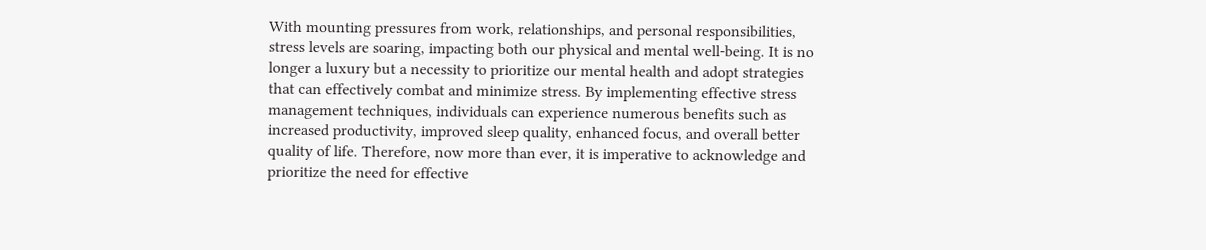With mounting pressures from work, relationships, and personal responsibilities, stress levels are soaring, impacting both our physical and mental well-being. It is no longer a luxury but a necessity to prioritize our mental health and adopt strategies that can effectively combat and minimize stress. By implementing effective stress management techniques, individuals can experience numerous benefits such as increased productivity, improved sleep quality, enhanced focus, and overall better quality of life. Therefore, now more than ever, it is imperative to acknowledge and prioritize the need for effective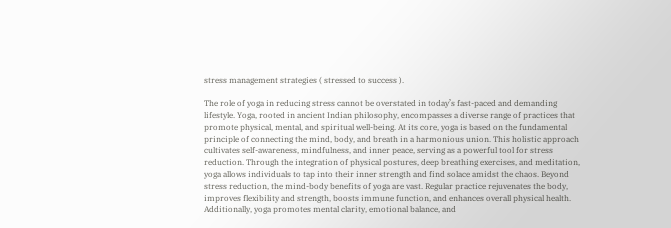stress management strategies ( stressed to success ).

The role of yoga in reducing stress cannot be overstated in today’s fast-paced and demanding lifestyle. Yoga, rooted in ancient Indian philosophy, encompasses a diverse range of practices that promote physical, mental, and spiritual well-being. At its core, yoga is based on the fundamental principle of connecting the mind, body, and breath in a harmonious union. This holistic approach cultivates self-awareness, mindfulness, and inner peace, serving as a powerful tool for stress reduction. Through the integration of physical postures, deep breathing exercises, and meditation, yoga allows individuals to tap into their inner strength and find solace amidst the chaos. Beyond stress reduction, the mind-body benefits of yoga are vast. Regular practice rejuvenates the body, improves flexibility and strength, boosts immune function, and enhances overall physical health. Additionally, yoga promotes mental clarity, emotional balance, and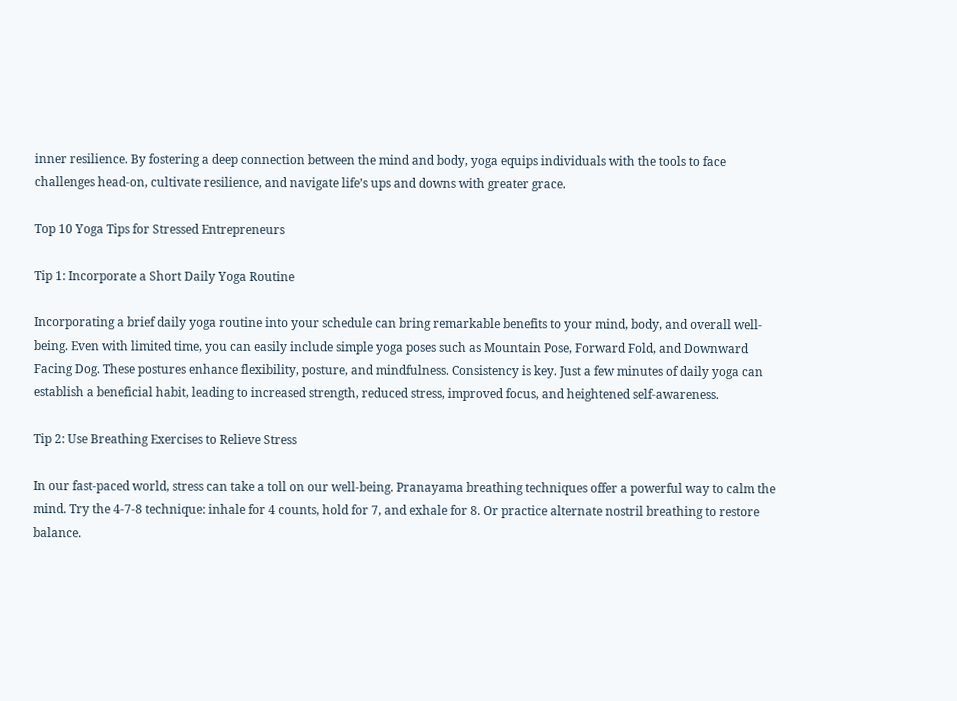inner resilience. By fostering a deep connection between the mind and body, yoga equips individuals with the tools to face challenges head-on, cultivate resilience, and navigate life’s ups and downs with greater grace.

Top 10 Yoga Tips for Stressed Entrepreneurs

Tip 1: Incorporate a Short Daily Yoga Routine

Incorporating a brief daily yoga routine into your schedule can bring remarkable benefits to your mind, body, and overall well-being. Even with limited time, you can easily include simple yoga poses such as Mountain Pose, Forward Fold, and Downward Facing Dog. These postures enhance flexibility, posture, and mindfulness. Consistency is key. Just a few minutes of daily yoga can establish a beneficial habit, leading to increased strength, reduced stress, improved focus, and heightened self-awareness.

Tip 2: Use Breathing Exercises to Relieve Stress

In our fast-paced world, stress can take a toll on our well-being. Pranayama breathing techniques offer a powerful way to calm the mind. Try the 4-7-8 technique: inhale for 4 counts, hold for 7, and exhale for 8. Or practice alternate nostril breathing to restore balance.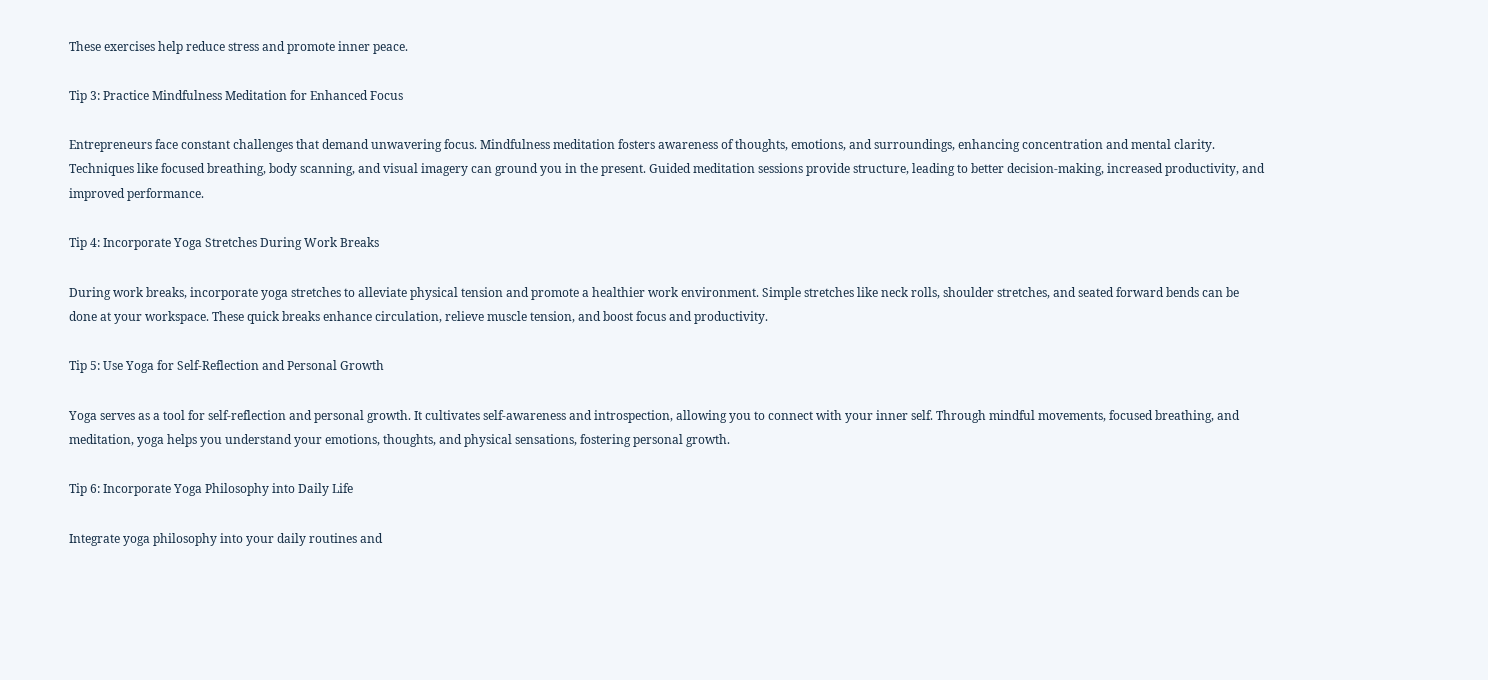These exercises help reduce stress and promote inner peace.

Tip 3: Practice Mindfulness Meditation for Enhanced Focus

Entrepreneurs face constant challenges that demand unwavering focus. Mindfulness meditation fosters awareness of thoughts, emotions, and surroundings, enhancing concentration and mental clarity. Techniques like focused breathing, body scanning, and visual imagery can ground you in the present. Guided meditation sessions provide structure, leading to better decision-making, increased productivity, and improved performance.

Tip 4: Incorporate Yoga Stretches During Work Breaks

During work breaks, incorporate yoga stretches to alleviate physical tension and promote a healthier work environment. Simple stretches like neck rolls, shoulder stretches, and seated forward bends can be done at your workspace. These quick breaks enhance circulation, relieve muscle tension, and boost focus and productivity.

Tip 5: Use Yoga for Self-Reflection and Personal Growth

Yoga serves as a tool for self-reflection and personal growth. It cultivates self-awareness and introspection, allowing you to connect with your inner self. Through mindful movements, focused breathing, and meditation, yoga helps you understand your emotions, thoughts, and physical sensations, fostering personal growth.

Tip 6: Incorporate Yoga Philosophy into Daily Life

Integrate yoga philosophy into your daily routines and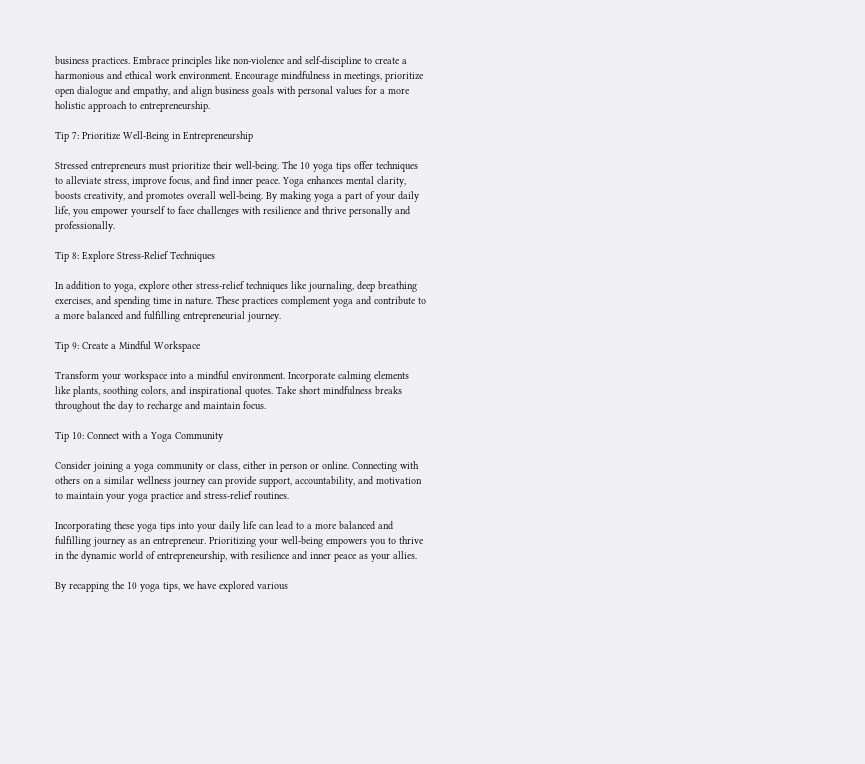business practices. Embrace principles like non-violence and self-discipline to create a harmonious and ethical work environment. Encourage mindfulness in meetings, prioritize open dialogue and empathy, and align business goals with personal values for a more holistic approach to entrepreneurship.

Tip 7: Prioritize Well-Being in Entrepreneurship

Stressed entrepreneurs must prioritize their well-being. The 10 yoga tips offer techniques to alleviate stress, improve focus, and find inner peace. Yoga enhances mental clarity, boosts creativity, and promotes overall well-being. By making yoga a part of your daily life, you empower yourself to face challenges with resilience and thrive personally and professionally.

Tip 8: Explore Stress-Relief Techniques

In addition to yoga, explore other stress-relief techniques like journaling, deep breathing exercises, and spending time in nature. These practices complement yoga and contribute to a more balanced and fulfilling entrepreneurial journey.

Tip 9: Create a Mindful Workspace

Transform your workspace into a mindful environment. Incorporate calming elements like plants, soothing colors, and inspirational quotes. Take short mindfulness breaks throughout the day to recharge and maintain focus.

Tip 10: Connect with a Yoga Community

Consider joining a yoga community or class, either in person or online. Connecting with others on a similar wellness journey can provide support, accountability, and motivation to maintain your yoga practice and stress-relief routines.

Incorporating these yoga tips into your daily life can lead to a more balanced and fulfilling journey as an entrepreneur. Prioritizing your well-being empowers you to thrive in the dynamic world of entrepreneurship, with resilience and inner peace as your allies.

By recapping the 10 yoga tips, we have explored various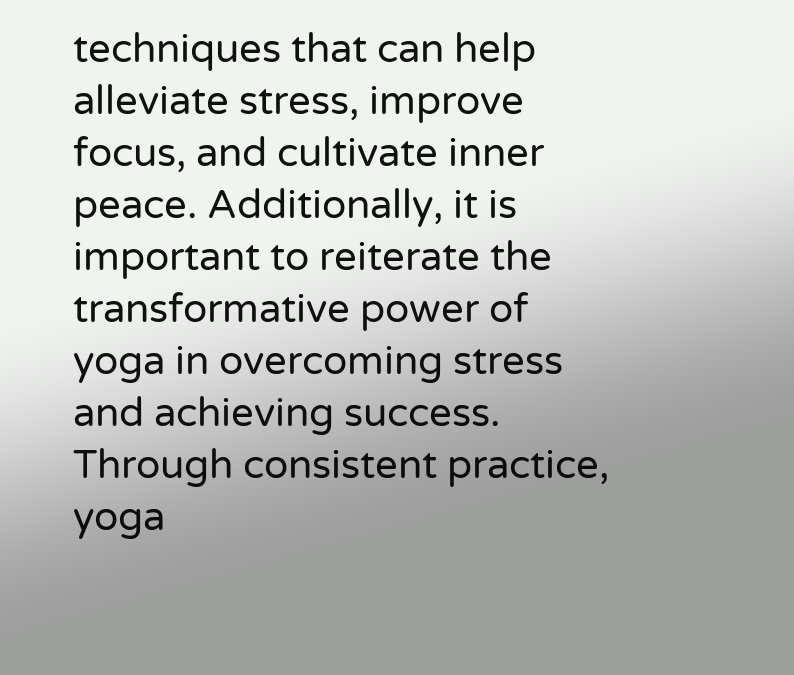techniques that can help alleviate stress, improve focus, and cultivate inner peace. Additionally, it is important to reiterate the transformative power of yoga in overcoming stress and achieving success. Through consistent practice, yoga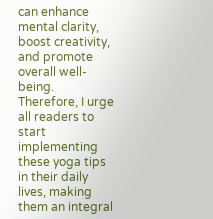can enhance mental clarity, boost creativity, and promote overall well-being. Therefore, I urge all readers to start implementing these yoga tips in their daily lives, making them an integral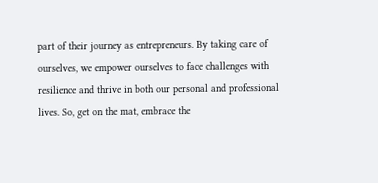part of their journey as entrepreneurs. By taking care of ourselves, we empower ourselves to face challenges with resilience and thrive in both our personal and professional lives. So, get on the mat, embrace the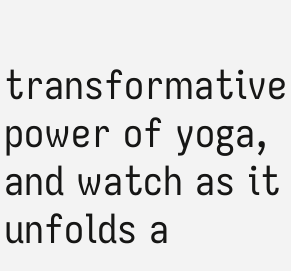transformative power of yoga, and watch as it unfolds a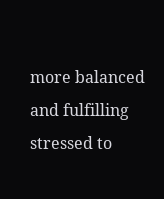more balanced and fulfilling stressed to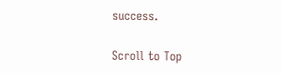success.

Scroll to Top